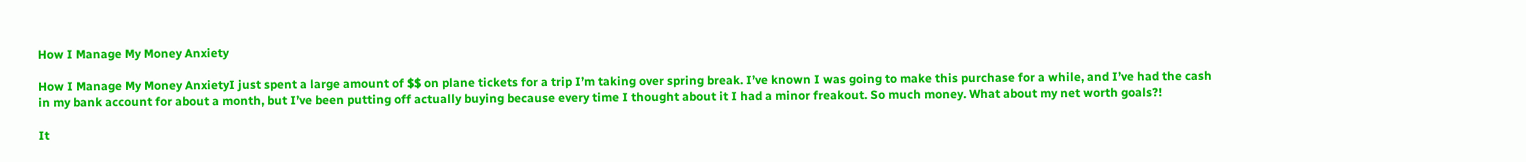How I Manage My Money Anxiety

How I Manage My Money AnxietyI just spent a large amount of $$ on plane tickets for a trip I’m taking over spring break. I’ve known I was going to make this purchase for a while, and I’ve had the cash in my bank account for about a month, but I’ve been putting off actually buying because every time I thought about it I had a minor freakout. So much money. What about my net worth goals?!

It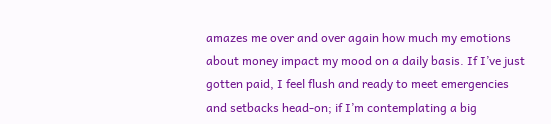amazes me over and over again how much my emotions about money impact my mood on a daily basis. If I’ve just gotten paid, I feel flush and ready to meet emergencies and setbacks head-on; if I’m contemplating a big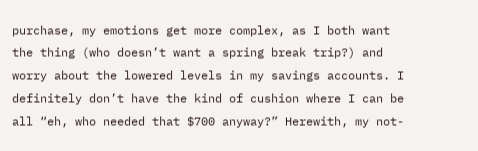purchase, my emotions get more complex, as I both want the thing (who doesn’t want a spring break trip?) and worry about the lowered levels in my savings accounts. I definitely don’t have the kind of cushion where I can be all “eh, who needed that $700 anyway?” Herewith, my not-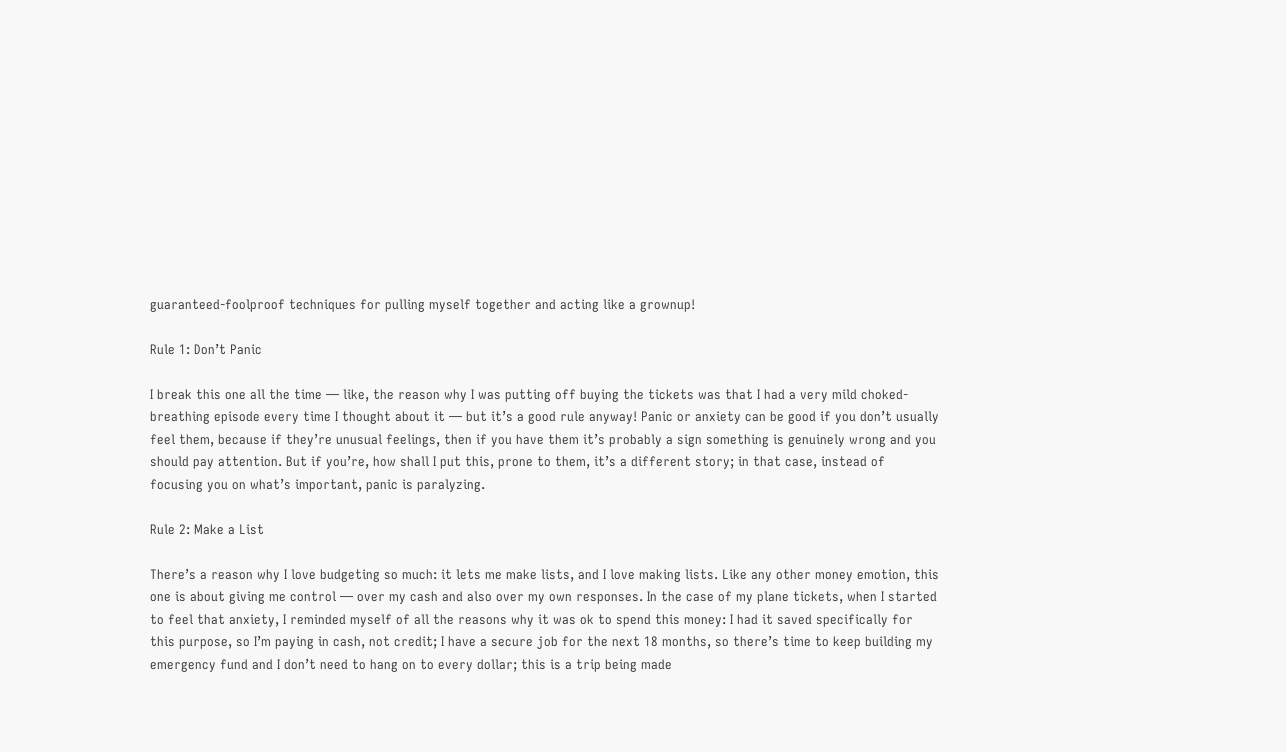guaranteed-foolproof techniques for pulling myself together and acting like a grownup!

Rule 1: Don’t Panic

I break this one all the time — like, the reason why I was putting off buying the tickets was that I had a very mild choked-breathing episode every time I thought about it — but it’s a good rule anyway! Panic or anxiety can be good if you don’t usually feel them, because if they’re unusual feelings, then if you have them it’s probably a sign something is genuinely wrong and you should pay attention. But if you’re, how shall I put this, prone to them, it’s a different story; in that case, instead of focusing you on what’s important, panic is paralyzing.

Rule 2: Make a List

There’s a reason why I love budgeting so much: it lets me make lists, and I love making lists. Like any other money emotion, this one is about giving me control — over my cash and also over my own responses. In the case of my plane tickets, when I started to feel that anxiety, I reminded myself of all the reasons why it was ok to spend this money: I had it saved specifically for this purpose, so I’m paying in cash, not credit; I have a secure job for the next 18 months, so there’s time to keep building my emergency fund and I don’t need to hang on to every dollar; this is a trip being made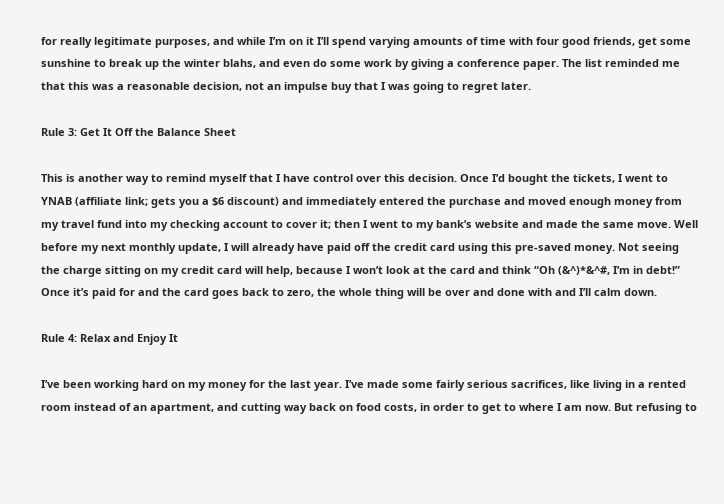for really legitimate purposes, and while I’m on it I’ll spend varying amounts of time with four good friends, get some sunshine to break up the winter blahs, and even do some work by giving a conference paper. The list reminded me that this was a reasonable decision, not an impulse buy that I was going to regret later.

Rule 3: Get It Off the Balance Sheet

This is another way to remind myself that I have control over this decision. Once I’d bought the tickets, I went to YNAB (affiliate link; gets you a $6 discount) and immediately entered the purchase and moved enough money from my travel fund into my checking account to cover it; then I went to my bank’s website and made the same move. Well before my next monthly update, I will already have paid off the credit card using this pre-saved money. Not seeing the charge sitting on my credit card will help, because I won’t look at the card and think “Oh (&^)*&^#, I’m in debt!” Once it’s paid for and the card goes back to zero, the whole thing will be over and done with and I’ll calm down.

Rule 4: Relax and Enjoy It

I’ve been working hard on my money for the last year. I’ve made some fairly serious sacrifices, like living in a rented room instead of an apartment, and cutting way back on food costs, in order to get to where I am now. But refusing to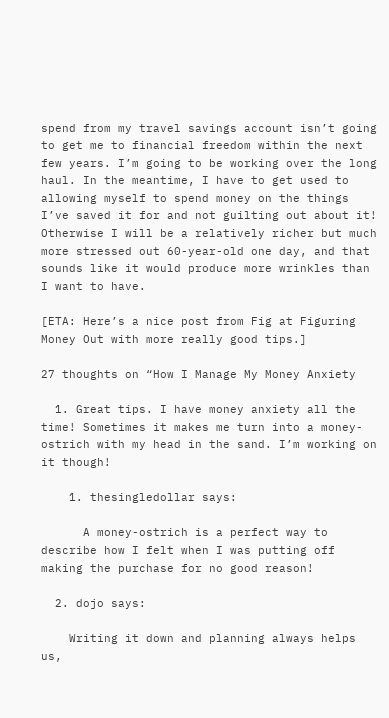spend from my travel savings account isn’t going to get me to financial freedom within the next few years. I’m going to be working over the long haul. In the meantime, I have to get used to allowing myself to spend money on the things I’ve saved it for and not guilting out about it! Otherwise I will be a relatively richer but much more stressed out 60-year-old one day, and that sounds like it would produce more wrinkles than I want to have.

[ETA: Here’s a nice post from Fig at Figuring Money Out with more really good tips.]

27 thoughts on “How I Manage My Money Anxiety

  1. Great tips. I have money anxiety all the time! Sometimes it makes me turn into a money-ostrich with my head in the sand. I’m working on it though!

    1. thesingledollar says:

      A money-ostrich is a perfect way to describe how I felt when I was putting off making the purchase for no good reason!

  2. dojo says:

    Writing it down and planning always helps us,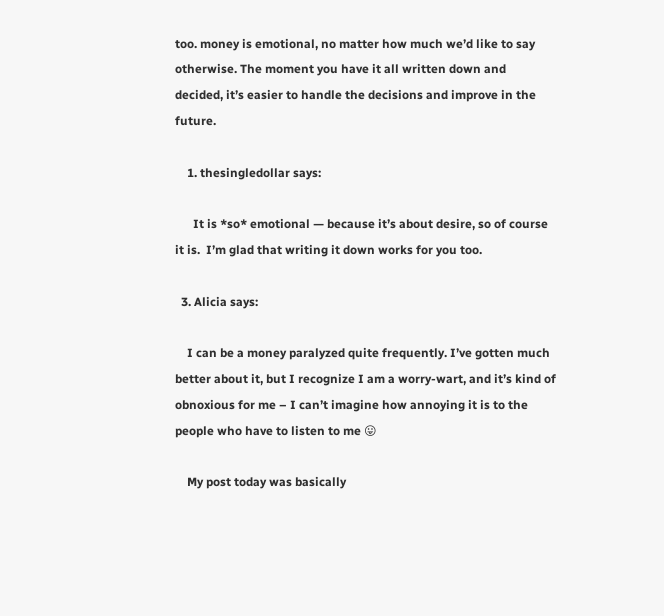too. money is emotional, no matter how much we’d like to say otherwise. The moment you have it all written down and decided, it’s easier to handle the decisions and improve in the future.

    1. thesingledollar says:

      It is *so* emotional — because it’s about desire, so of course it is.  I’m glad that writing it down works for you too.

  3. Alicia says:

    I can be a money paralyzed quite frequently. I’ve gotten much better about it, but I recognize I am a worry-wart, and it’s kind of obnoxious for me – I can’t imagine how annoying it is to the people who have to listen to me 😛

    My post today was basically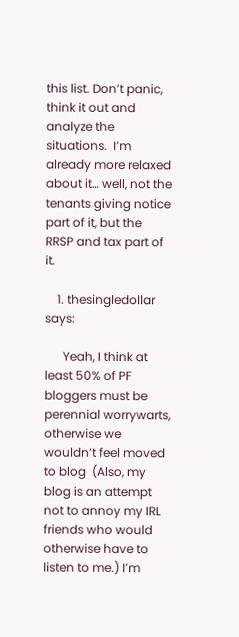this list. Don’t panic, think it out and analyze the situations.  I’m already more relaxed about it… well, not the tenants giving notice part of it, but the RRSP and tax part of it.

    1. thesingledollar says:

      Yeah, I think at least 50% of PF bloggers must be perennial worrywarts, otherwise we wouldn’t feel moved to blog  (Also, my blog is an attempt not to annoy my IRL friends who would otherwise have to listen to me.) I’m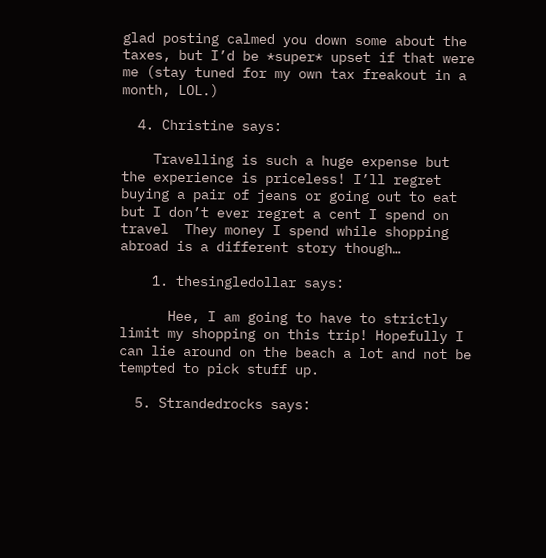glad posting calmed you down some about the taxes, but I’d be *super* upset if that were me (stay tuned for my own tax freakout in a month, LOL.)

  4. Christine says:

    Travelling is such a huge expense but the experience is priceless! I’ll regret buying a pair of jeans or going out to eat but I don’t ever regret a cent I spend on travel  They money I spend while shopping abroad is a different story though…

    1. thesingledollar says:

      Hee, I am going to have to strictly limit my shopping on this trip! Hopefully I can lie around on the beach a lot and not be tempted to pick stuff up.

  5. Strandedrocks says: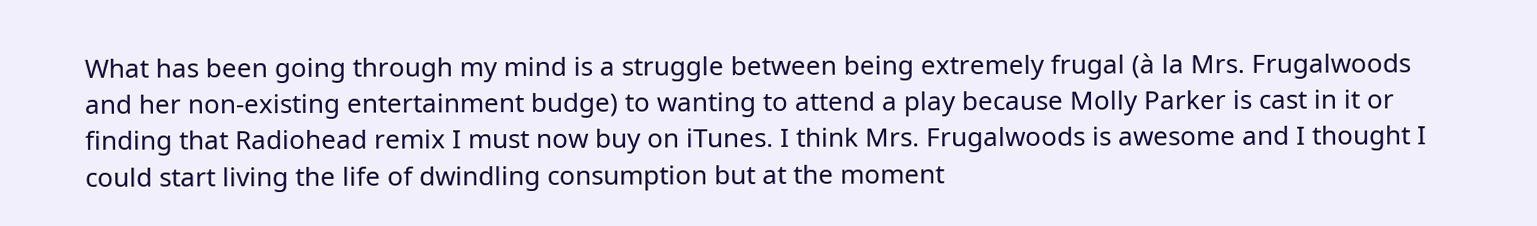What has been going through my mind is a struggle between being extremely frugal (à la Mrs. Frugalwoods and her non-existing entertainment budge) to wanting to attend a play because Molly Parker is cast in it or finding that Radiohead remix I must now buy on iTunes. I think Mrs. Frugalwoods is awesome and I thought I could start living the life of dwindling consumption but at the moment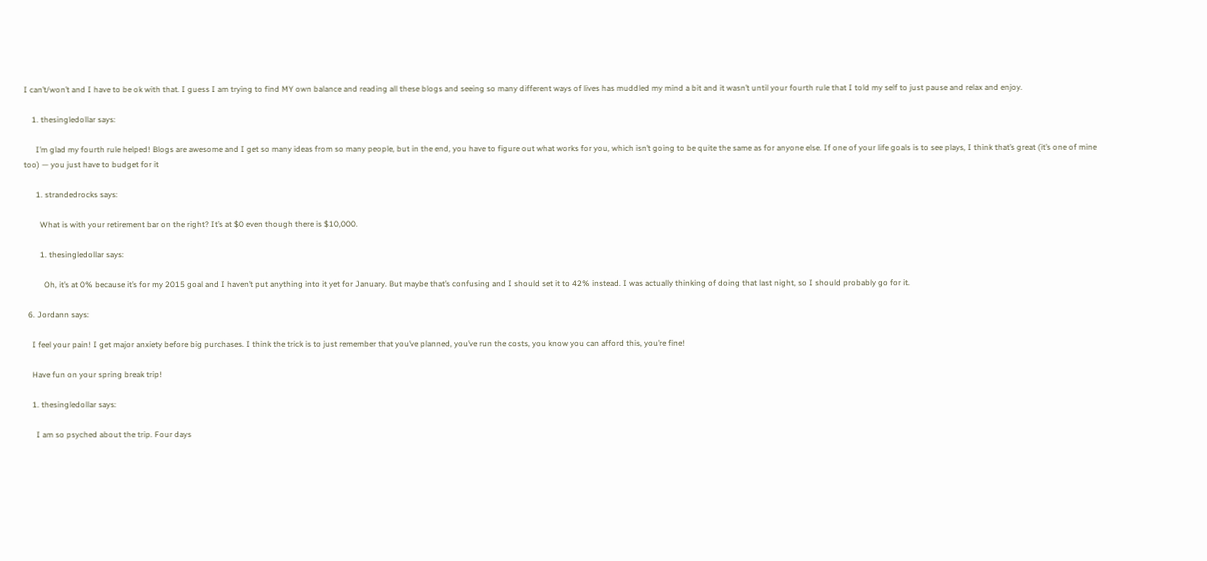I can’t/won’t and I have to be ok with that. I guess I am trying to find MY own balance and reading all these blogs and seeing so many different ways of lives has muddled my mind a bit and it wasn’t until your fourth rule that I told my self to just pause and relax and enjoy.

    1. thesingledollar says:

      I’m glad my fourth rule helped! Blogs are awesome and I get so many ideas from so many people, but in the end, you have to figure out what works for you, which isn’t going to be quite the same as for anyone else. If one of your life goals is to see plays, I think that’s great (it’s one of mine too) — you just have to budget for it

      1. strandedrocks says:

        What is with your retirement bar on the right? It’s at $0 even though there is $10,000.

        1. thesingledollar says:

          Oh, it’s at 0% because it’s for my 2015 goal and I haven’t put anything into it yet for January. But maybe that’s confusing and I should set it to 42% instead. I was actually thinking of doing that last night, so I should probably go for it.

  6. Jordann says:

    I feel your pain! I get major anxiety before big purchases. I think the trick is to just remember that you’ve planned, you’ve run the costs, you know you can afford this, you’re fine!

    Have fun on your spring break trip!

    1. thesingledollar says:

      I am so psyched about the trip. Four days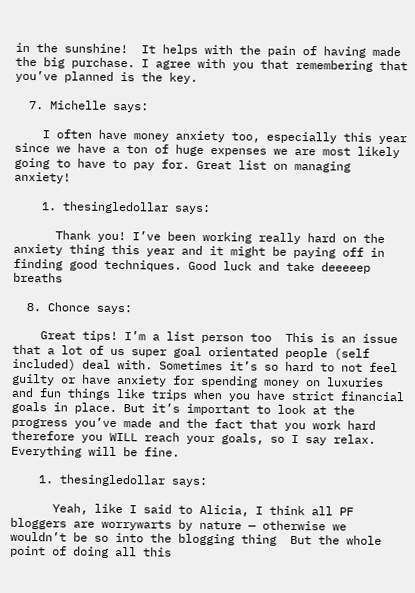in the sunshine!  It helps with the pain of having made the big purchase. I agree with you that remembering that you’ve planned is the key.

  7. Michelle says:

    I often have money anxiety too, especially this year since we have a ton of huge expenses we are most likely going to have to pay for. Great list on managing anxiety!

    1. thesingledollar says:

      Thank you! I’ve been working really hard on the anxiety thing this year and it might be paying off in finding good techniques. Good luck and take deeeeep breaths

  8. Chonce says:

    Great tips! I’m a list person too  This is an issue that a lot of us super goal orientated people (self included) deal with. Sometimes it’s so hard to not feel guilty or have anxiety for spending money on luxuries and fun things like trips when you have strict financial goals in place. But it’s important to look at the progress you’ve made and the fact that you work hard therefore you WILL reach your goals, so I say relax. Everything will be fine.

    1. thesingledollar says:

      Yeah, like I said to Alicia, I think all PF bloggers are worrywarts by nature — otherwise we wouldn’t be so into the blogging thing  But the whole point of doing all this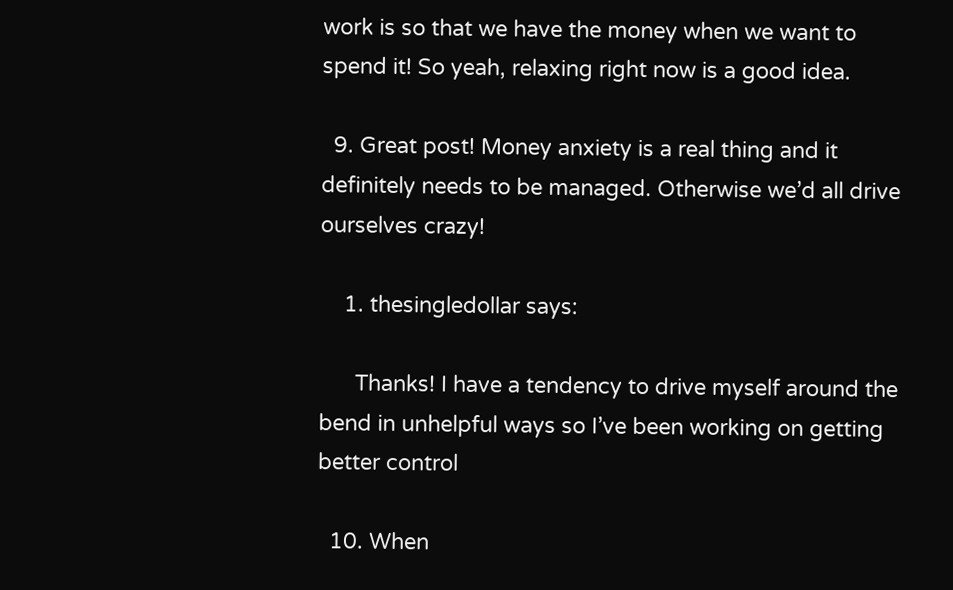work is so that we have the money when we want to spend it! So yeah, relaxing right now is a good idea.

  9. Great post! Money anxiety is a real thing and it definitely needs to be managed. Otherwise we’d all drive ourselves crazy!

    1. thesingledollar says:

      Thanks! I have a tendency to drive myself around the bend in unhelpful ways so I’ve been working on getting better control

  10. When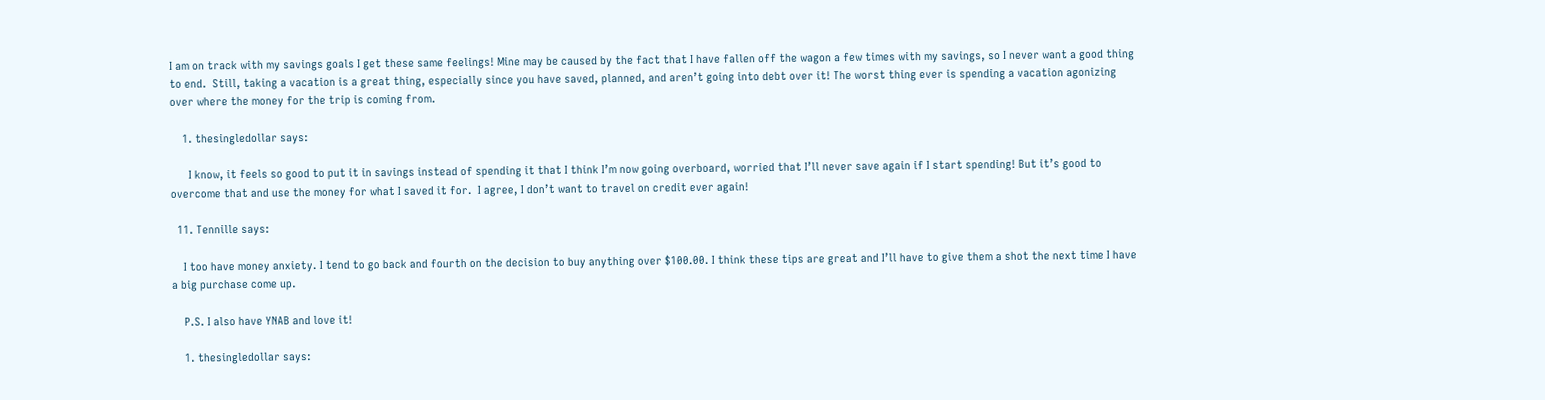I am on track with my savings goals I get these same feelings! Mine may be caused by the fact that I have fallen off the wagon a few times with my savings, so I never want a good thing to end.  Still, taking a vacation is a great thing, especially since you have saved, planned, and aren’t going into debt over it! The worst thing ever is spending a vacation agonizing over where the money for the trip is coming from.

    1. thesingledollar says:

      I know, it feels so good to put it in savings instead of spending it that I think I’m now going overboard, worried that I’ll never save again if I start spending! But it’s good to overcome that and use the money for what I saved it for.  I agree, I don’t want to travel on credit ever again!

  11. Tennille says:

    I too have money anxiety. I tend to go back and fourth on the decision to buy anything over $100.00. I think these tips are great and I’ll have to give them a shot the next time I have a big purchase come up.

    P.S. I also have YNAB and love it!

    1. thesingledollar says: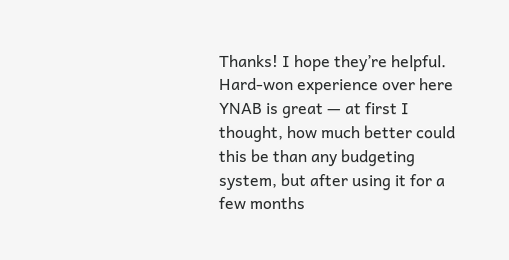Thanks! I hope they’re helpful. Hard-won experience over here  YNAB is great — at first I thought, how much better could this be than any budgeting system, but after using it for a few months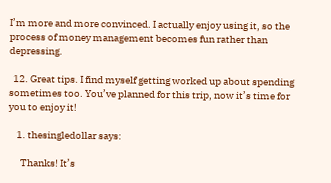I’m more and more convinced. I actually enjoy using it, so the process of money management becomes fun rather than depressing.

  12. Great tips. I find myself getting worked up about spending sometimes too. You’ve planned for this trip, now it’s time for you to enjoy it!

    1. thesingledollar says:

      Thanks! It’s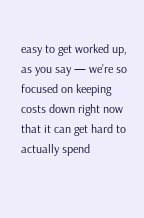easy to get worked up, as you say — we’re so focused on keeping costs down right now that it can get hard to actually spend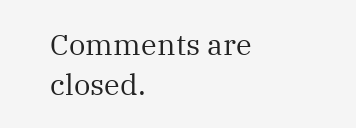Comments are closed.